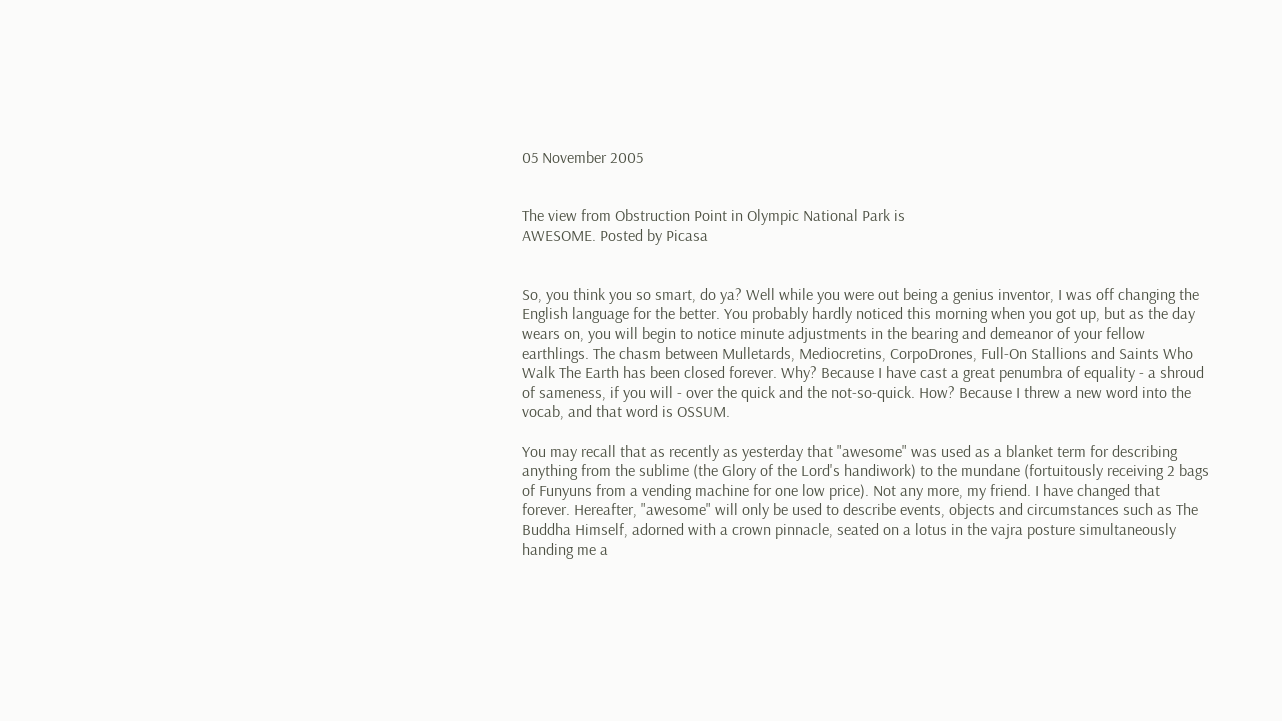05 November 2005


The view from Obstruction Point in Olympic National Park is
AWESOME. Posted by Picasa


So, you think you so smart, do ya? Well while you were out being a genius inventor, I was off changing the English language for the better. You probably hardly noticed this morning when you got up, but as the day wears on, you will begin to notice minute adjustments in the bearing and demeanor of your fellow earthlings. The chasm between Mulletards, Mediocretins, CorpoDrones, Full-On Stallions and Saints Who Walk The Earth has been closed forever. Why? Because I have cast a great penumbra of equality - a shroud of sameness, if you will - over the quick and the not-so-quick. How? Because I threw a new word into the vocab, and that word is OSSUM.

You may recall that as recently as yesterday that "awesome" was used as a blanket term for describing anything from the sublime (the Glory of the Lord's handiwork) to the mundane (fortuitously receiving 2 bags of Funyuns from a vending machine for one low price). Not any more, my friend. I have changed that forever. Hereafter, "awesome" will only be used to describe events, objects and circumstances such as The Buddha Himself, adorned with a crown pinnacle, seated on a lotus in the vajra posture simultaneously handing me a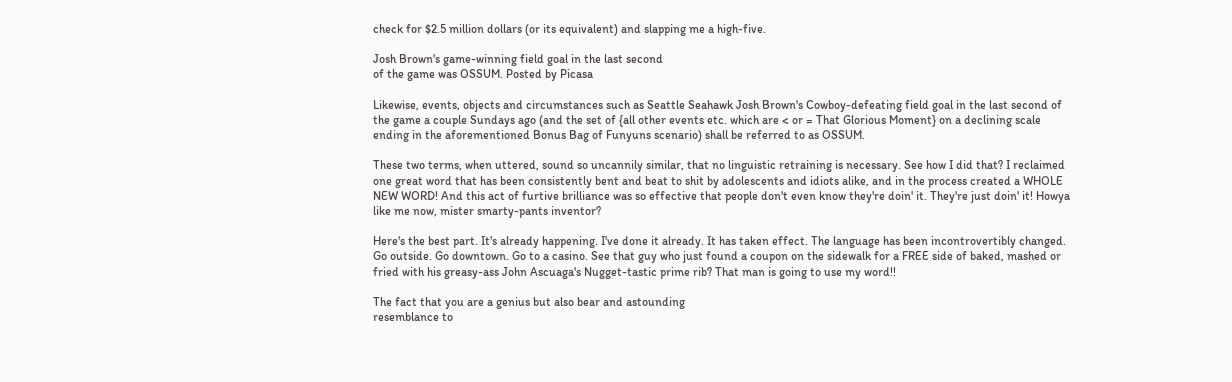check for $2.5 million dollars (or its equivalent) and slapping me a high-five.

Josh Brown's game-winning field goal in the last second
of the game was OSSUM. Posted by Picasa

Likewise, events, objects and circumstances such as Seattle Seahawk Josh Brown's Cowboy-defeating field goal in the last second of the game a couple Sundays ago (and the set of {all other events etc. which are < or = That Glorious Moment} on a declining scale ending in the aforementioned Bonus Bag of Funyuns scenario) shall be referred to as OSSUM.

These two terms, when uttered, sound so uncannily similar, that no linguistic retraining is necessary. See how I did that? I reclaimed one great word that has been consistently bent and beat to shit by adolescents and idiots alike, and in the process created a WHOLE NEW WORD! And this act of furtive brilliance was so effective that people don't even know they're doin' it. They're just doin' it! Howya like me now, mister smarty-pants inventor?

Here's the best part. It's already happening. I've done it already. It has taken effect. The language has been incontrovertibly changed. Go outside. Go downtown. Go to a casino. See that guy who just found a coupon on the sidewalk for a FREE side of baked, mashed or fried with his greasy-ass John Ascuaga's Nugget-tastic prime rib? That man is going to use my word!!

The fact that you are a genius but also bear and astounding
resemblance to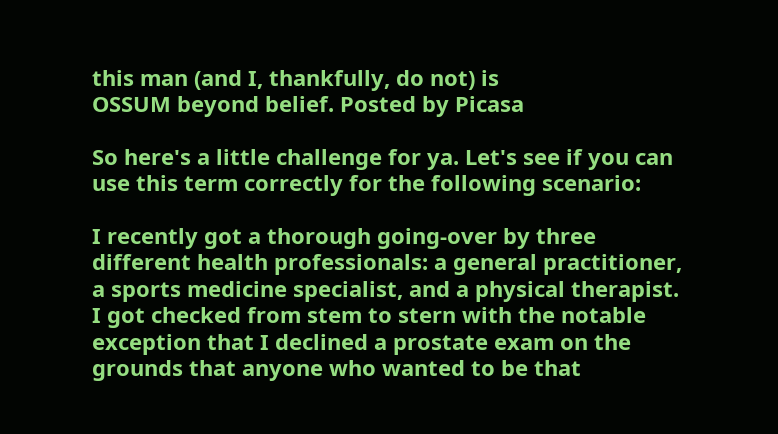this man (and I, thankfully, do not) is
OSSUM beyond belief. Posted by Picasa

So here's a little challenge for ya. Let's see if you can use this term correctly for the following scenario:

I recently got a thorough going-over by three different health professionals: a general practitioner, a sports medicine specialist, and a physical therapist. I got checked from stem to stern with the notable exception that I declined a prostate exam on the grounds that anyone who wanted to be that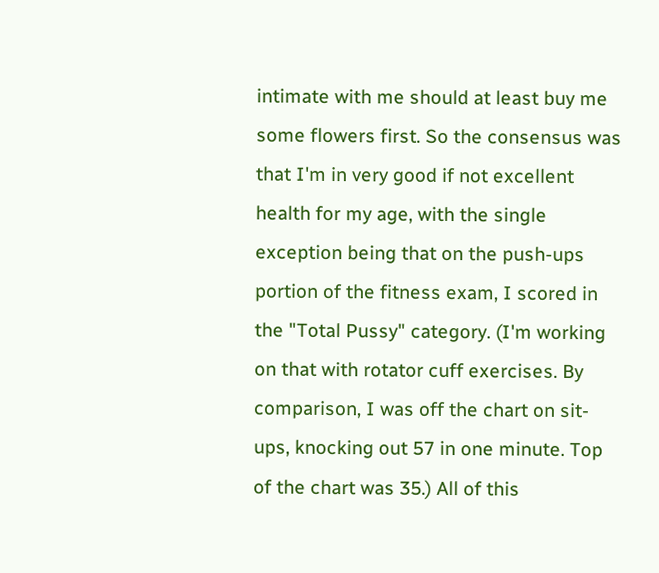intimate with me should at least buy me some flowers first. So the consensus was that I'm in very good if not excellent health for my age, with the single exception being that on the push-ups portion of the fitness exam, I scored in the "Total Pussy" category. (I'm working on that with rotator cuff exercises. By comparison, I was off the chart on sit-ups, knocking out 57 in one minute. Top of the chart was 35.) All of this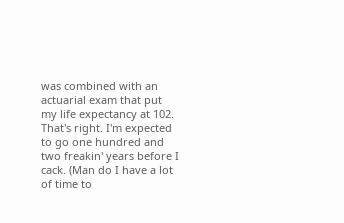was combined with an actuarial exam that put my life expectancy at 102. That's right. I'm expected to go one hundred and two freakin' years before I cack. (Man do I have a lot of time to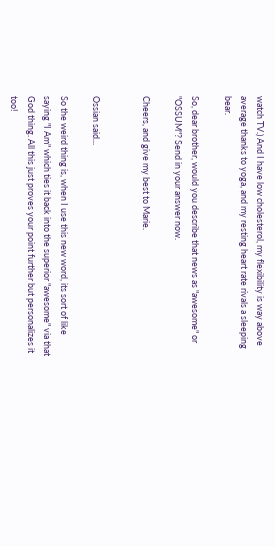watch TV.) And I have low cholesterol, my flexibility is way above average thanks to yoga, and my resting heart rate rivals a sleeping bear.

So, dear brother, would you describe that news as "awesome" or "OSSUM"? Send in your answer now.

Cheers, and give my best to Marie.


Ossian said...

So the weird thing is, when I use this new word, its sort of like saying "I Am" which ties it back into the superior "awesome" via that God thing. All this just proves your point further but personalizes it too!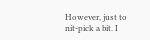However, just to nit-pick a bit. I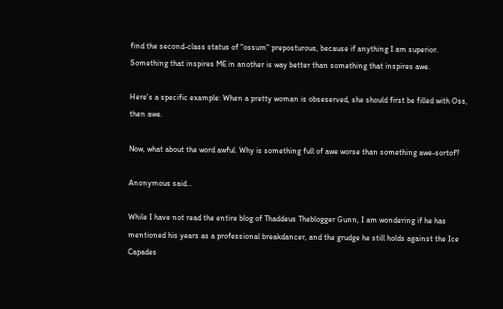find the second-class status of "ossum" preposturous, because if anything I am superior. Something that inspires ME in another is way better than something that inspires awe.

Here's a specific example: When a pretty woman is obseserved, she should first be filled with Oss, then awe.

Now, what about the word awful. Why is something full of awe worse than something awe-sortof?

Anonymous said...

While I have not read the entire blog of Thaddeus Theblogger Gunn, I am wondering if he has mentioned his years as a professional breakdancer, and the grudge he still holds against the Ice Capades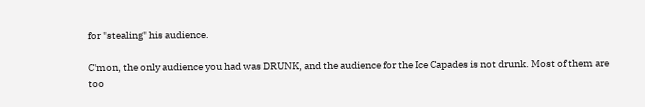for "stealing" his audience.

C'mon, the only audience you had was DRUNK, and the audience for the Ice Capades is not drunk. Most of them are too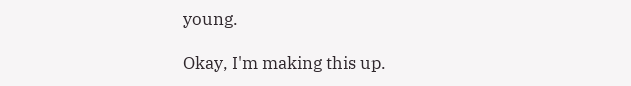young.

Okay, I'm making this up.